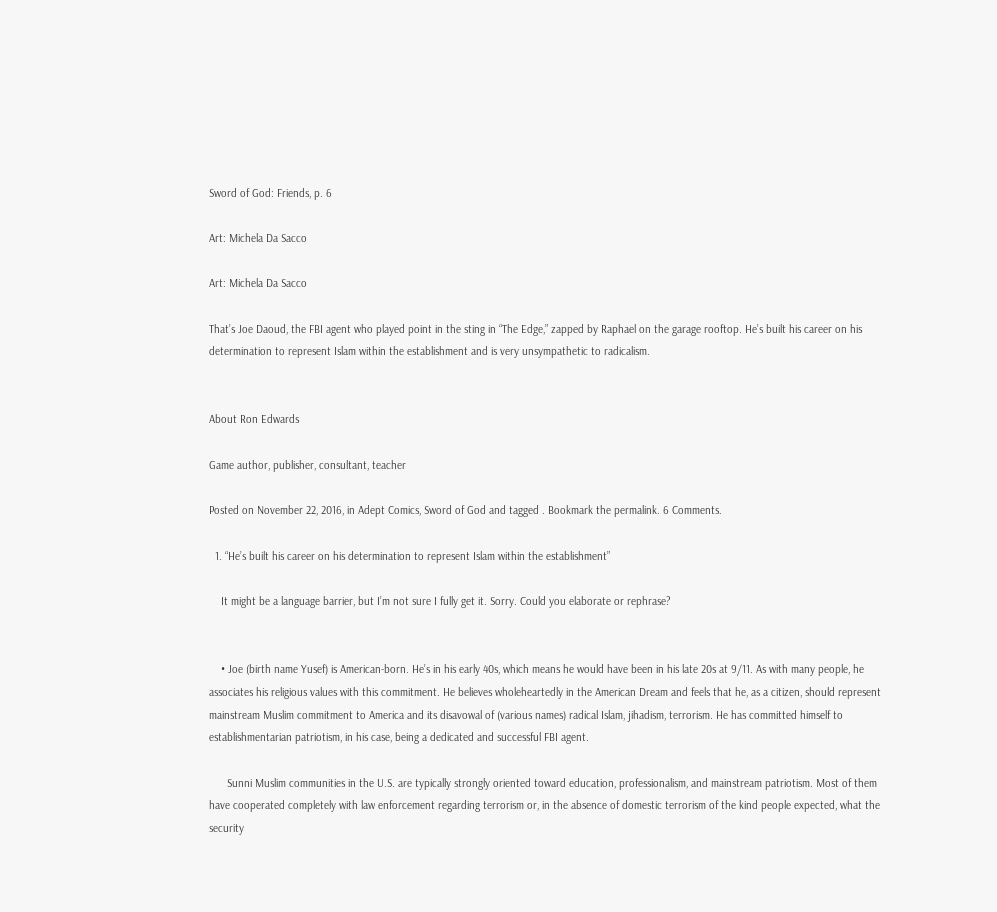Sword of God: Friends, p. 6

Art: Michela Da Sacco

Art: Michela Da Sacco

That’s Joe Daoud, the FBI agent who played point in the sting in “The Edge,” zapped by Raphael on the garage rooftop. He’s built his career on his determination to represent Islam within the establishment and is very unsympathetic to radicalism.


About Ron Edwards

Game author, publisher, consultant, teacher

Posted on November 22, 2016, in Adept Comics, Sword of God and tagged . Bookmark the permalink. 6 Comments.

  1. “He’s built his career on his determination to represent Islam within the establishment”

    It might be a language barrier, but I’m not sure I fully get it. Sorry. Could you elaborate or rephrase?


    • Joe (birth name Yusef) is American-born. He’s in his early 40s, which means he would have been in his late 20s at 9/11. As with many people, he associates his religious values with this commitment. He believes wholeheartedly in the American Dream and feels that he, as a citizen, should represent mainstream Muslim commitment to America and its disavowal of (various names) radical Islam, jihadism, terrorism. He has committed himself to establishmentarian patriotism, in his case, being a dedicated and successful FBI agent.

      Sunni Muslim communities in the U.S. are typically strongly oriented toward education, professionalism, and mainstream patriotism. Most of them have cooperated completely with law enforcement regarding terrorism or, in the absence of domestic terrorism of the kind people expected, what the security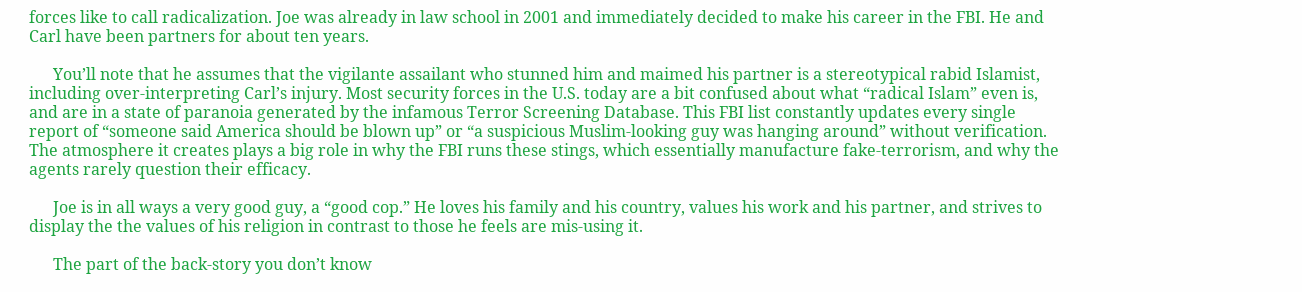forces like to call radicalization. Joe was already in law school in 2001 and immediately decided to make his career in the FBI. He and Carl have been partners for about ten years.

      You’ll note that he assumes that the vigilante assailant who stunned him and maimed his partner is a stereotypical rabid Islamist, including over-interpreting Carl’s injury. Most security forces in the U.S. today are a bit confused about what “radical Islam” even is, and are in a state of paranoia generated by the infamous Terror Screening Database. This FBI list constantly updates every single report of “someone said America should be blown up” or “a suspicious Muslim-looking guy was hanging around” without verification. The atmosphere it creates plays a big role in why the FBI runs these stings, which essentially manufacture fake-terrorism, and why the agents rarely question their efficacy.

      Joe is in all ways a very good guy, a “good cop.” He loves his family and his country, values his work and his partner, and strives to display the the values of his religion in contrast to those he feels are mis-using it.

      The part of the back-story you don’t know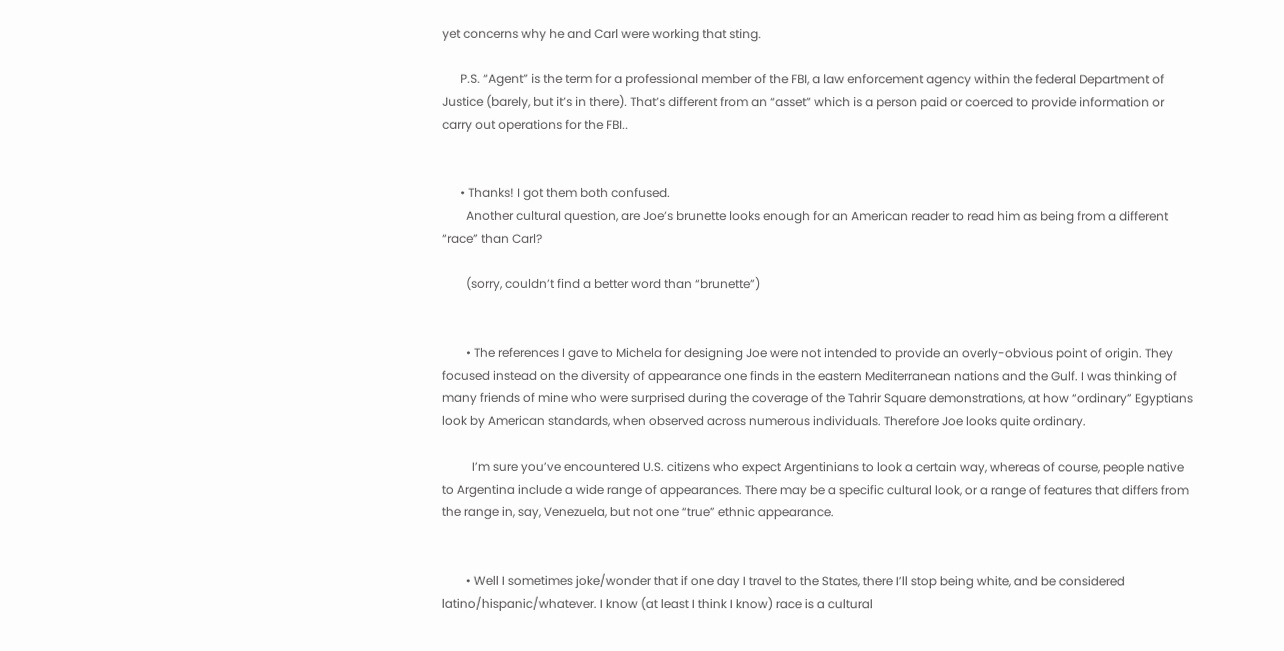yet concerns why he and Carl were working that sting.

      P.S. “Agent” is the term for a professional member of the FBI, a law enforcement agency within the federal Department of Justice (barely, but it’s in there). That’s different from an “asset” which is a person paid or coerced to provide information or carry out operations for the FBI..


      • Thanks! I got them both confused.
        Another cultural question, are Joe’s brunette looks enough for an American reader to read him as being from a different “race” than Carl?

        (sorry, couldn’t find a better word than “brunette”)


        • The references I gave to Michela for designing Joe were not intended to provide an overly-obvious point of origin. They focused instead on the diversity of appearance one finds in the eastern Mediterranean nations and the Gulf. I was thinking of many friends of mine who were surprised during the coverage of the Tahrir Square demonstrations, at how “ordinary” Egyptians look by American standards, when observed across numerous individuals. Therefore Joe looks quite ordinary.

          I’m sure you’ve encountered U.S. citizens who expect Argentinians to look a certain way, whereas of course, people native to Argentina include a wide range of appearances. There may be a specific cultural look, or a range of features that differs from the range in, say, Venezuela, but not one “true” ethnic appearance.


        • Well I sometimes joke/wonder that if one day I travel to the States, there I’ll stop being white, and be considered latino/hispanic/whatever. I know (at least I think I know) race is a cultural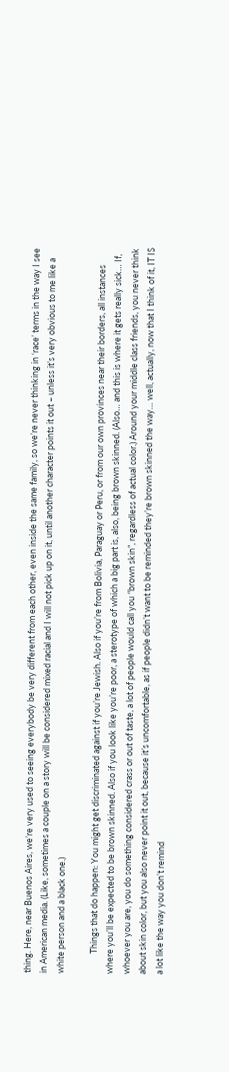thing. Here, near Buenos Aires, we’re very used to seeing everybody be very different from each other, even inside the same family, so we’re never thinking in ‘race’ terms in the way I see in American media. (Like, sometimes a couple on a story will be considered mixed racial and I will not pick up on it, until another character points it out – unless it’s very obvious to me like a white person and a black one.)

          Things that do happen: You might get discriminated against if you’re Jewish. Also if you’re from Bolivia, Paraguay or Peru, or from our own provinces near their borders, all instances where you’ll be expected to be brown skinned. Also if you look like you’re poor, a sterotype of which a big part is, also, being brown skinned. (Also… and this is where it gets really sick… If, whoever you are, you do something considered crass or out of taste, a lot of people would call you “brown skin”, regardless of actual color.) Around your middle class friends, you never think about skin color, but you also never point it out, because it’s uncomfortable, as if people didn’t want to be reminded they’re brown skinned the way… well, actually, now that I think of it, IT IS a lot like the way you don’t remind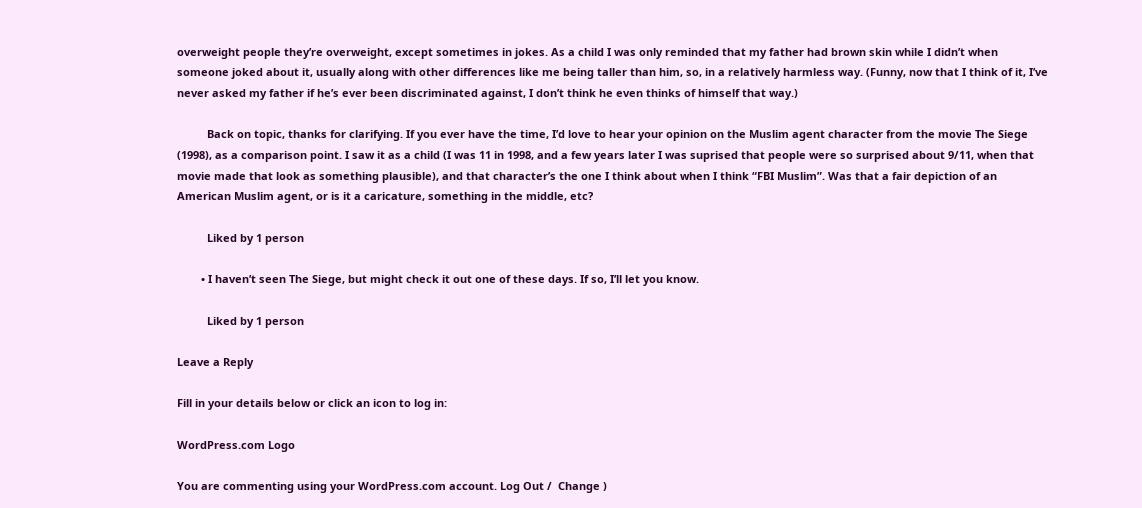overweight people they’re overweight, except sometimes in jokes. As a child I was only reminded that my father had brown skin while I didn’t when someone joked about it, usually along with other differences like me being taller than him, so, in a relatively harmless way. (Funny, now that I think of it, I’ve never asked my father if he’s ever been discriminated against, I don’t think he even thinks of himself that way.)

          Back on topic, thanks for clarifying. If you ever have the time, I’d love to hear your opinion on the Muslim agent character from the movie The Siege (1998), as a comparison point. I saw it as a child (I was 11 in 1998, and a few years later I was suprised that people were so surprised about 9/11, when that movie made that look as something plausible), and that character’s the one I think about when I think “FBI Muslim”. Was that a fair depiction of an American Muslim agent, or is it a caricature, something in the middle, etc?

          Liked by 1 person

        • I haven’t seen The Siege, but might check it out one of these days. If so, I’ll let you know.

          Liked by 1 person

Leave a Reply

Fill in your details below or click an icon to log in:

WordPress.com Logo

You are commenting using your WordPress.com account. Log Out /  Change )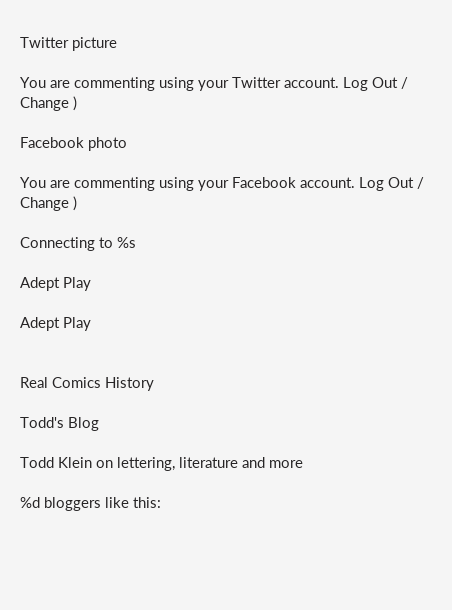Twitter picture

You are commenting using your Twitter account. Log Out /  Change )

Facebook photo

You are commenting using your Facebook account. Log Out /  Change )

Connecting to %s

Adept Play

Adept Play


Real Comics History

Todd's Blog

Todd Klein on lettering, literature and more

%d bloggers like this: